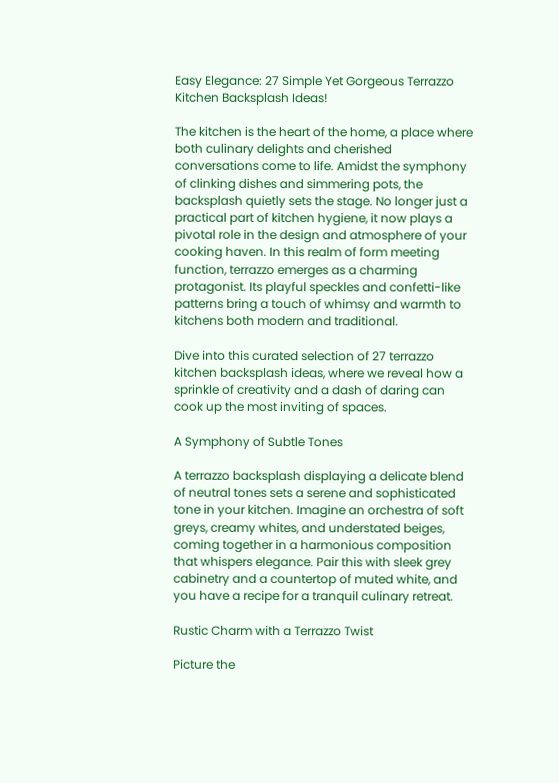Easy Elegance: 27 Simple Yet Gorgeous Terrazzo Kitchen Backsplash Ideas!

The kitchen is the heart of the home, a place where both culinary delights and cherished conversations come to life. Amidst the symphony of clinking dishes and simmering pots, the backsplash quietly sets the stage. No longer just a practical part of kitchen hygiene, it now plays a pivotal role in the design and atmosphere of your cooking haven. In this realm of form meeting function, terrazzo emerges as a charming protagonist. Its playful speckles and confetti-like patterns bring a touch of whimsy and warmth to kitchens both modern and traditional.

Dive into this curated selection of 27 terrazzo kitchen backsplash ideas, where we reveal how a sprinkle of creativity and a dash of daring can cook up the most inviting of spaces.

A Symphony of Subtle Tones

A terrazzo backsplash displaying a delicate blend of neutral tones sets a serene and sophisticated tone in your kitchen. Imagine an orchestra of soft greys, creamy whites, and understated beiges, coming together in a harmonious composition that whispers elegance. Pair this with sleek grey cabinetry and a countertop of muted white, and you have a recipe for a tranquil culinary retreat.

Rustic Charm with a Terrazzo Twist

Picture the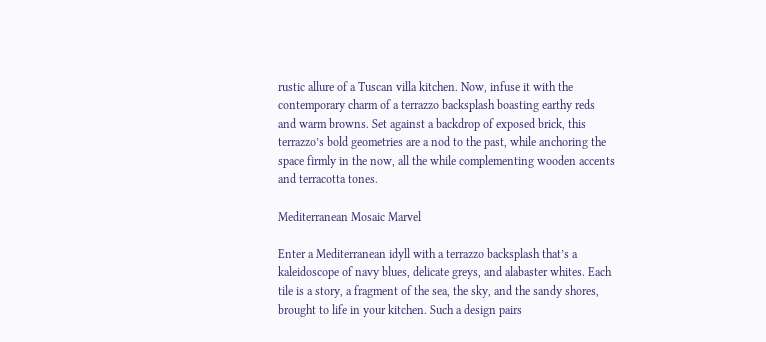rustic allure of a Tuscan villa kitchen. Now, infuse it with the contemporary charm of a terrazzo backsplash boasting earthy reds and warm browns. Set against a backdrop of exposed brick, this terrazzo’s bold geometries are a nod to the past, while anchoring the space firmly in the now, all the while complementing wooden accents and terracotta tones.

Mediterranean Mosaic Marvel

Enter a Mediterranean idyll with a terrazzo backsplash that’s a kaleidoscope of navy blues, delicate greys, and alabaster whites. Each tile is a story, a fragment of the sea, the sky, and the sandy shores, brought to life in your kitchen. Such a design pairs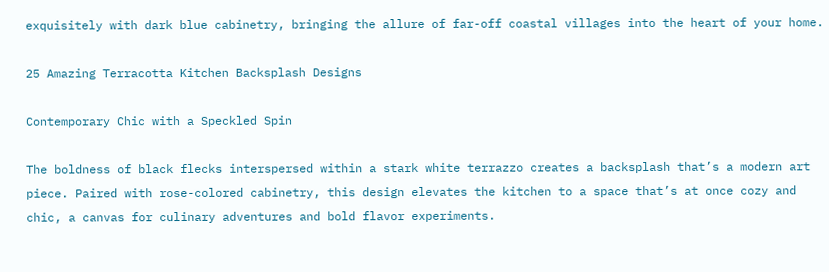exquisitely with dark blue cabinetry, bringing the allure of far-off coastal villages into the heart of your home.

25 Amazing Terracotta Kitchen Backsplash Designs

Contemporary Chic with a Speckled Spin

The boldness of black flecks interspersed within a stark white terrazzo creates a backsplash that’s a modern art piece. Paired with rose-colored cabinetry, this design elevates the kitchen to a space that’s at once cozy and chic, a canvas for culinary adventures and bold flavor experiments.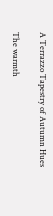A Terrazzo Tapestry of Autumn Hues

The warmth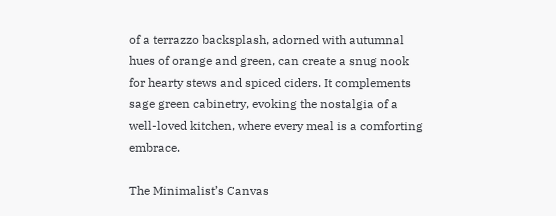of a terrazzo backsplash, adorned with autumnal hues of orange and green, can create a snug nook for hearty stews and spiced ciders. It complements sage green cabinetry, evoking the nostalgia of a well-loved kitchen, where every meal is a comforting embrace.

The Minimalist’s Canvas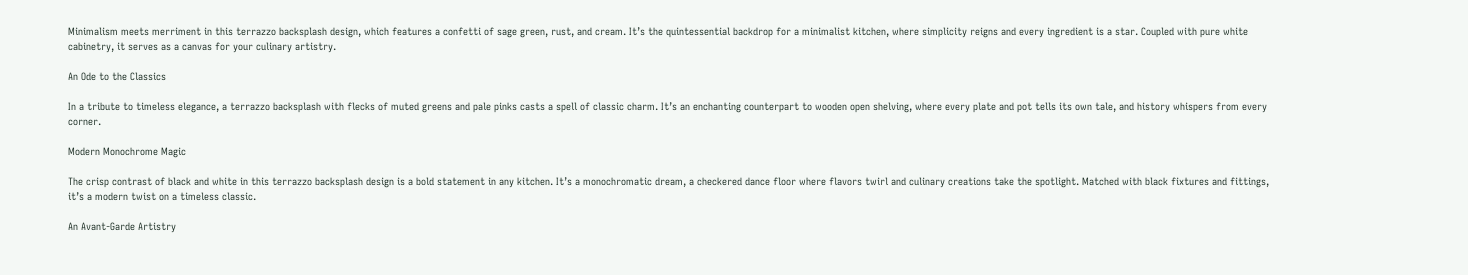Minimalism meets merriment in this terrazzo backsplash design, which features a confetti of sage green, rust, and cream. It’s the quintessential backdrop for a minimalist kitchen, where simplicity reigns and every ingredient is a star. Coupled with pure white cabinetry, it serves as a canvas for your culinary artistry.

An Ode to the Classics

In a tribute to timeless elegance, a terrazzo backsplash with flecks of muted greens and pale pinks casts a spell of classic charm. It’s an enchanting counterpart to wooden open shelving, where every plate and pot tells its own tale, and history whispers from every corner.

Modern Monochrome Magic

The crisp contrast of black and white in this terrazzo backsplash design is a bold statement in any kitchen. It’s a monochromatic dream, a checkered dance floor where flavors twirl and culinary creations take the spotlight. Matched with black fixtures and fittings, it’s a modern twist on a timeless classic.

An Avant-Garde Artistry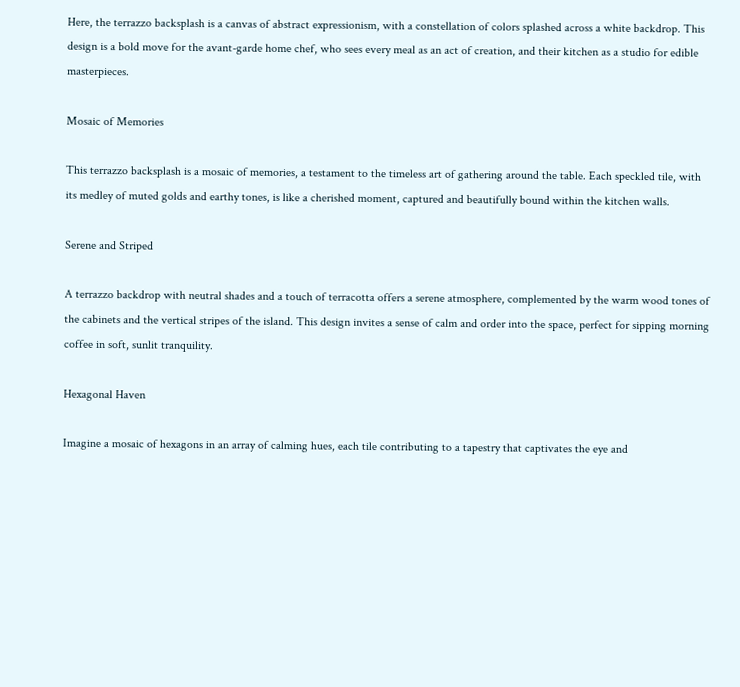Here, the terrazzo backsplash is a canvas of abstract expressionism, with a constellation of colors splashed across a white backdrop. This design is a bold move for the avant-garde home chef, who sees every meal as an act of creation, and their kitchen as a studio for edible masterpieces.

Mosaic of Memories

This terrazzo backsplash is a mosaic of memories, a testament to the timeless art of gathering around the table. Each speckled tile, with its medley of muted golds and earthy tones, is like a cherished moment, captured and beautifully bound within the kitchen walls.

Serene and Striped

A terrazzo backdrop with neutral shades and a touch of terracotta offers a serene atmosphere, complemented by the warm wood tones of the cabinets and the vertical stripes of the island. This design invites a sense of calm and order into the space, perfect for sipping morning coffee in soft, sunlit tranquility.

Hexagonal Haven

Imagine a mosaic of hexagons in an array of calming hues, each tile contributing to a tapestry that captivates the eye and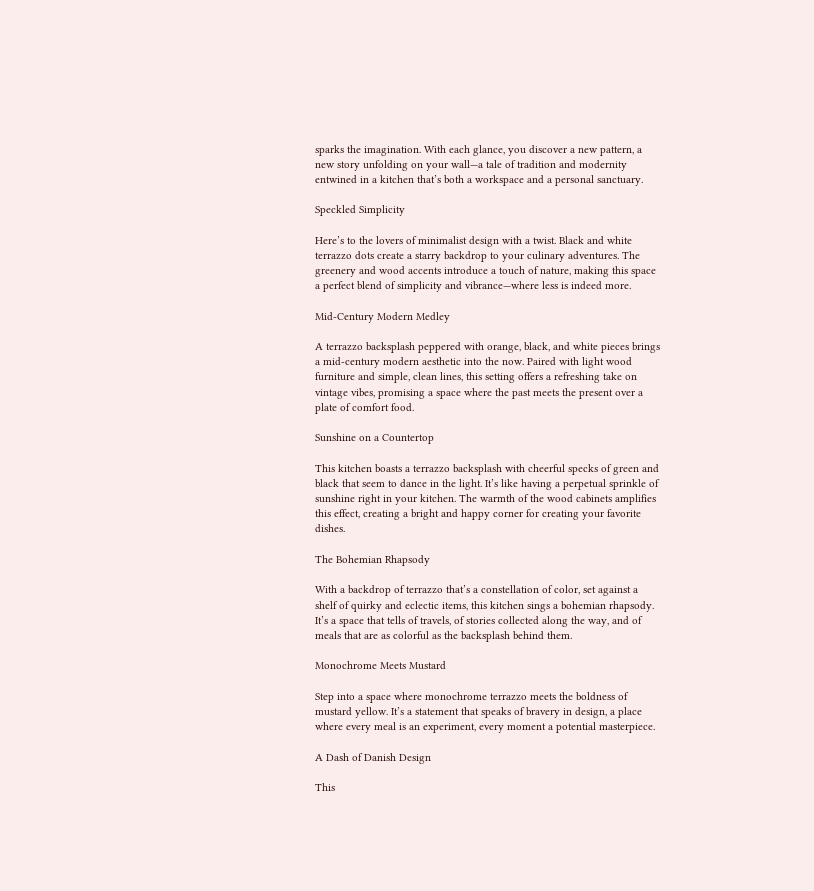sparks the imagination. With each glance, you discover a new pattern, a new story unfolding on your wall—a tale of tradition and modernity entwined in a kitchen that’s both a workspace and a personal sanctuary.

Speckled Simplicity

Here’s to the lovers of minimalist design with a twist. Black and white terrazzo dots create a starry backdrop to your culinary adventures. The greenery and wood accents introduce a touch of nature, making this space a perfect blend of simplicity and vibrance—where less is indeed more.

Mid-Century Modern Medley

A terrazzo backsplash peppered with orange, black, and white pieces brings a mid-century modern aesthetic into the now. Paired with light wood furniture and simple, clean lines, this setting offers a refreshing take on vintage vibes, promising a space where the past meets the present over a plate of comfort food.

Sunshine on a Countertop

This kitchen boasts a terrazzo backsplash with cheerful specks of green and black that seem to dance in the light. It’s like having a perpetual sprinkle of sunshine right in your kitchen. The warmth of the wood cabinets amplifies this effect, creating a bright and happy corner for creating your favorite dishes.

The Bohemian Rhapsody

With a backdrop of terrazzo that’s a constellation of color, set against a shelf of quirky and eclectic items, this kitchen sings a bohemian rhapsody. It’s a space that tells of travels, of stories collected along the way, and of meals that are as colorful as the backsplash behind them.

Monochrome Meets Mustard

Step into a space where monochrome terrazzo meets the boldness of mustard yellow. It’s a statement that speaks of bravery in design, a place where every meal is an experiment, every moment a potential masterpiece.

A Dash of Danish Design

This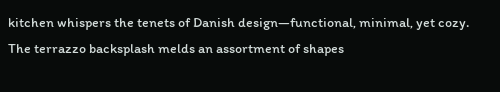kitchen whispers the tenets of Danish design—functional, minimal, yet cozy. The terrazzo backsplash melds an assortment of shapes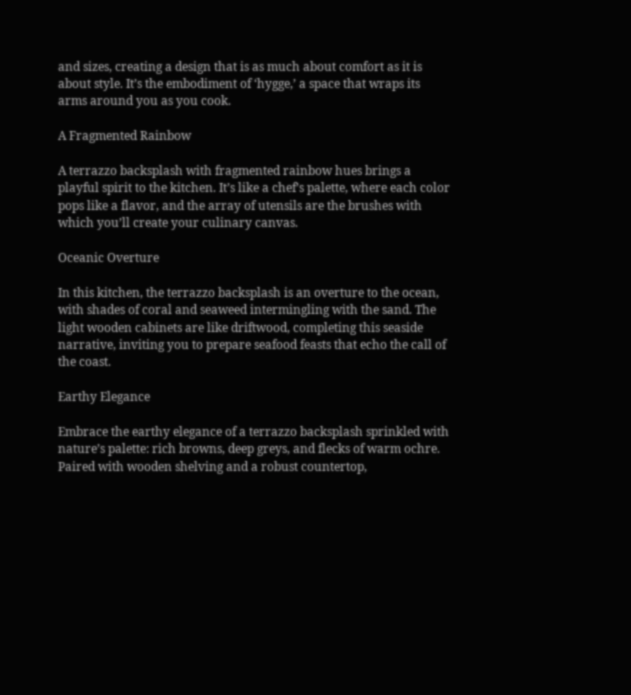and sizes, creating a design that is as much about comfort as it is about style. It’s the embodiment of ‘hygge,’ a space that wraps its arms around you as you cook.

A Fragmented Rainbow

A terrazzo backsplash with fragmented rainbow hues brings a playful spirit to the kitchen. It’s like a chef’s palette, where each color pops like a flavor, and the array of utensils are the brushes with which you’ll create your culinary canvas.

Oceanic Overture

In this kitchen, the terrazzo backsplash is an overture to the ocean, with shades of coral and seaweed intermingling with the sand. The light wooden cabinets are like driftwood, completing this seaside narrative, inviting you to prepare seafood feasts that echo the call of the coast.

Earthy Elegance

Embrace the earthy elegance of a terrazzo backsplash sprinkled with nature’s palette: rich browns, deep greys, and flecks of warm ochre. Paired with wooden shelving and a robust countertop,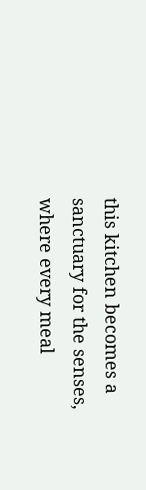this kitchen becomes a sanctuary for the senses, where every meal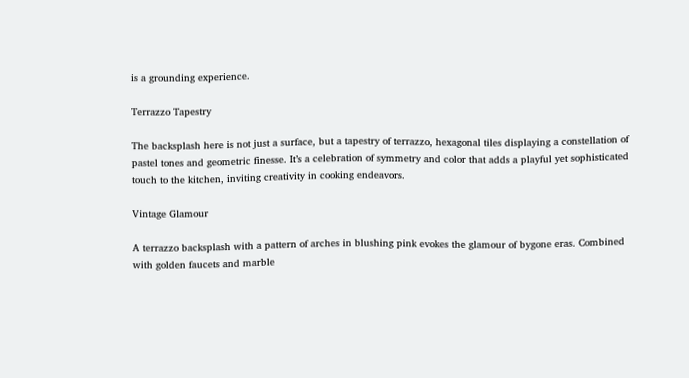is a grounding experience.

Terrazzo Tapestry

The backsplash here is not just a surface, but a tapestry of terrazzo, hexagonal tiles displaying a constellation of pastel tones and geometric finesse. It’s a celebration of symmetry and color that adds a playful yet sophisticated touch to the kitchen, inviting creativity in cooking endeavors.

Vintage Glamour

A terrazzo backsplash with a pattern of arches in blushing pink evokes the glamour of bygone eras. Combined with golden faucets and marble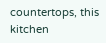countertops, this kitchen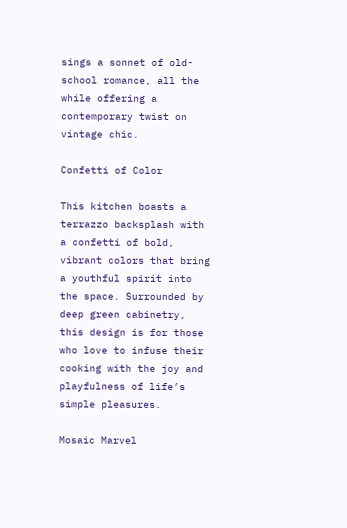sings a sonnet of old-school romance, all the while offering a contemporary twist on vintage chic.

Confetti of Color

This kitchen boasts a terrazzo backsplash with a confetti of bold, vibrant colors that bring a youthful spirit into the space. Surrounded by deep green cabinetry, this design is for those who love to infuse their cooking with the joy and playfulness of life’s simple pleasures.

Mosaic Marvel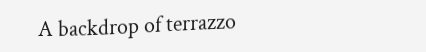A backdrop of terrazzo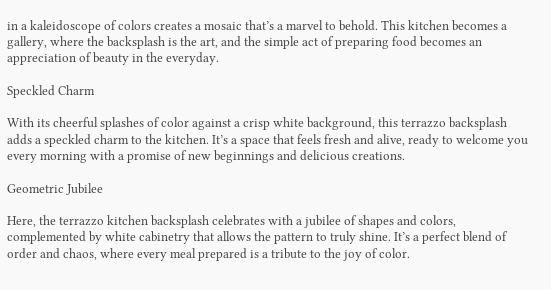in a kaleidoscope of colors creates a mosaic that’s a marvel to behold. This kitchen becomes a gallery, where the backsplash is the art, and the simple act of preparing food becomes an appreciation of beauty in the everyday.

Speckled Charm

With its cheerful splashes of color against a crisp white background, this terrazzo backsplash adds a speckled charm to the kitchen. It’s a space that feels fresh and alive, ready to welcome you every morning with a promise of new beginnings and delicious creations.

Geometric Jubilee

Here, the terrazzo kitchen backsplash celebrates with a jubilee of shapes and colors, complemented by white cabinetry that allows the pattern to truly shine. It’s a perfect blend of order and chaos, where every meal prepared is a tribute to the joy of color.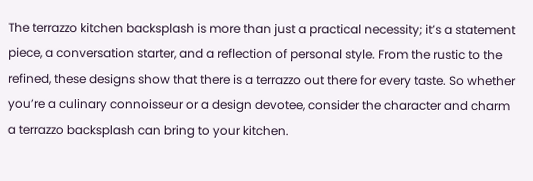The terrazzo kitchen backsplash is more than just a practical necessity; it’s a statement piece, a conversation starter, and a reflection of personal style. From the rustic to the refined, these designs show that there is a terrazzo out there for every taste. So whether you’re a culinary connoisseur or a design devotee, consider the character and charm a terrazzo backsplash can bring to your kitchen.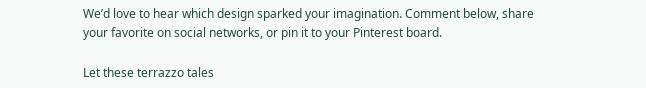We’d love to hear which design sparked your imagination. Comment below, share your favorite on social networks, or pin it to your Pinterest board.

Let these terrazzo tales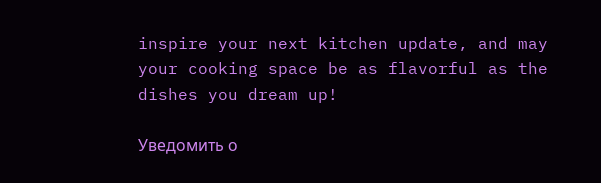inspire your next kitchen update, and may your cooking space be as flavorful as the dishes you dream up!

Уведомить о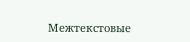Межтекстовые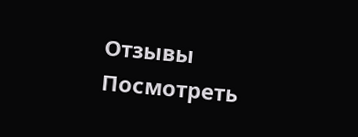Отзывы
Посмотреть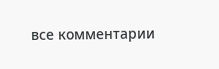все комментарии